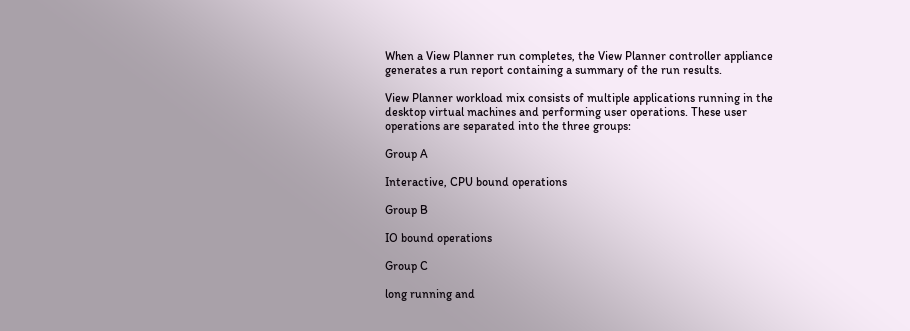When a View Planner run completes, the View Planner controller appliance generates a run report containing a summary of the run results.

View Planner workload mix consists of multiple applications running in the desktop virtual machines and performing user operations. These user operations are separated into the three groups:

Group A

Interactive, CPU bound operations

Group B

IO bound operations

Group C

long running and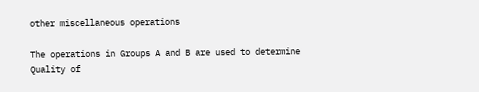other miscellaneous operations

The operations in Groups A and B are used to determine Quality of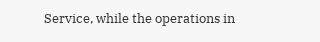Service, while the operations in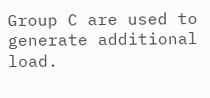Group C are used to generate additional load.